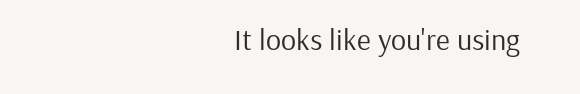It looks like you're using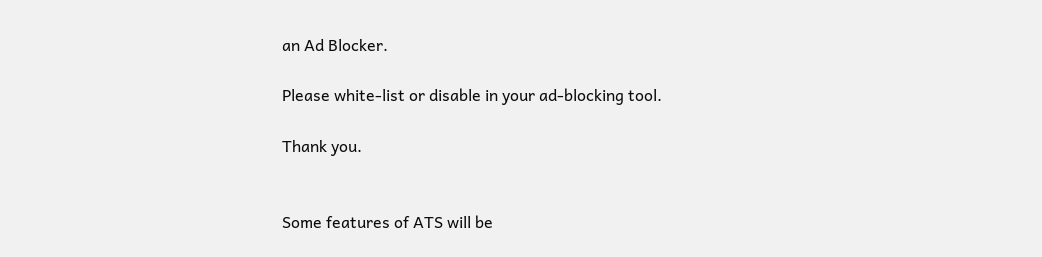an Ad Blocker.

Please white-list or disable in your ad-blocking tool.

Thank you.


Some features of ATS will be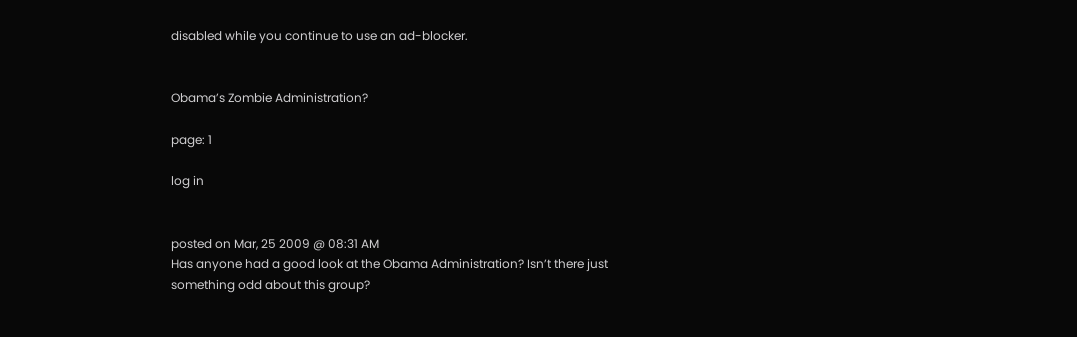disabled while you continue to use an ad-blocker.


Obama’s Zombie Administration?

page: 1

log in


posted on Mar, 25 2009 @ 08:31 AM
Has anyone had a good look at the Obama Administration? Isn’t there just something odd about this group?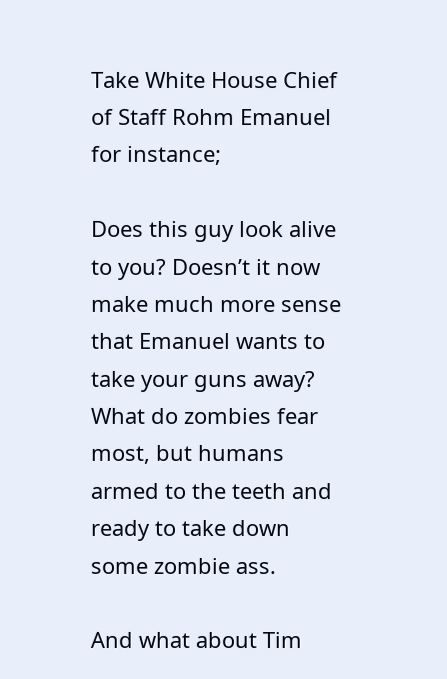Take White House Chief of Staff Rohm Emanuel for instance;

Does this guy look alive to you? Doesn’t it now make much more sense that Emanuel wants to take your guns away? What do zombies fear most, but humans armed to the teeth and ready to take down some zombie ass.

And what about Tim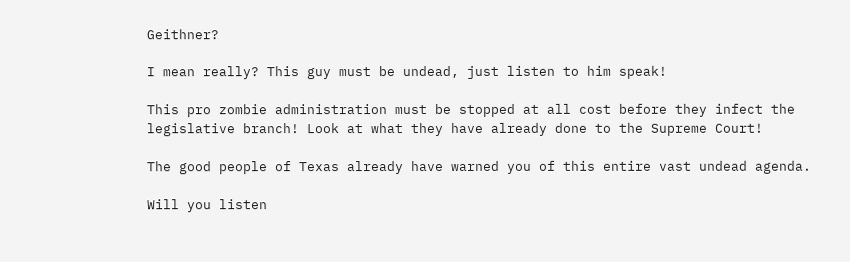Geithner?

I mean really? This guy must be undead, just listen to him speak!

This pro zombie administration must be stopped at all cost before they infect the legislative branch! Look at what they have already done to the Supreme Court!

The good people of Texas already have warned you of this entire vast undead agenda.

Will you listen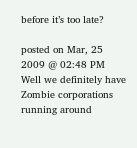before it’s too late?

posted on Mar, 25 2009 @ 02:48 PM
Well we definitely have Zombie corporations running around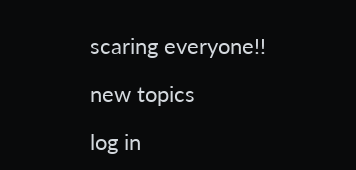scaring everyone!!

new topics

log in